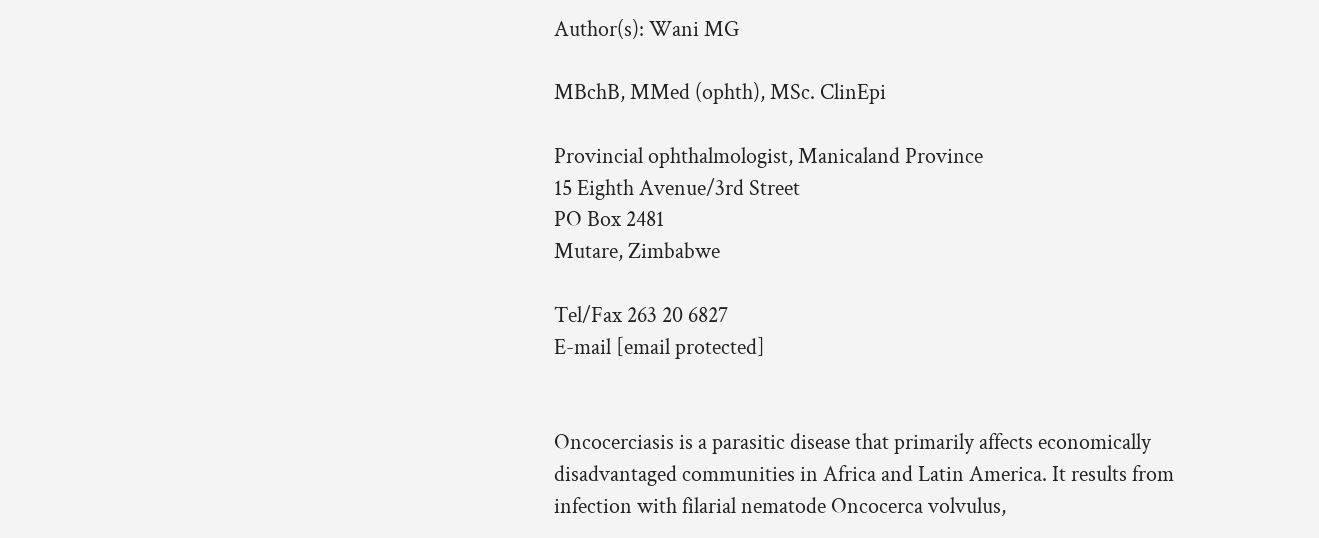Author(s): Wani MG

MBchB, MMed (ophth), MSc. ClinEpi

Provincial ophthalmologist, Manicaland Province
15 Eighth Avenue/3rd Street
PO Box 2481
Mutare, Zimbabwe

Tel/Fax 263 20 6827
E-mail [email protected]


Oncocerciasis is a parasitic disease that primarily affects economically disadvantaged communities in Africa and Latin America. It results from infection with filarial nematode Oncocerca volvulus,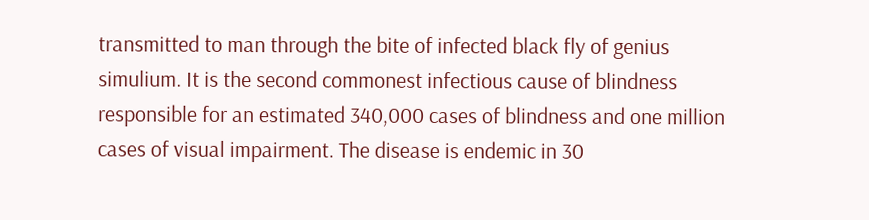transmitted to man through the bite of infected black fly of genius simulium. It is the second commonest infectious cause of blindness responsible for an estimated 340,000 cases of blindness and one million cases of visual impairment. The disease is endemic in 30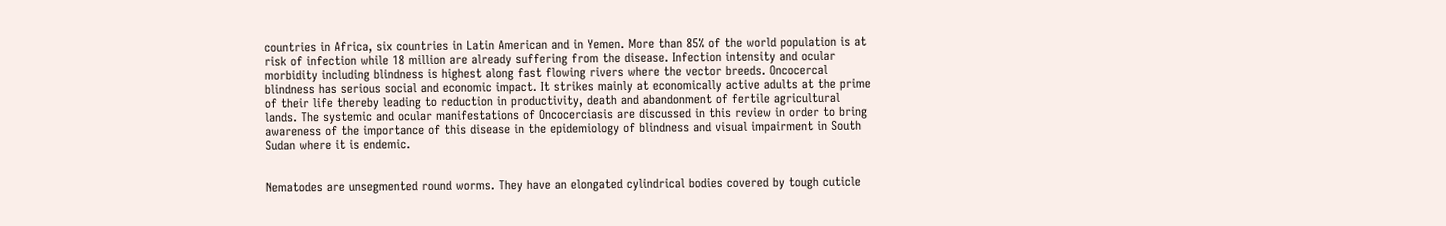countries in Africa, six countries in Latin American and in Yemen. More than 85% of the world population is at risk of infection while 18 million are already suffering from the disease. Infection intensity and ocular morbidity including blindness is highest along fast flowing rivers where the vector breeds. Oncocercal blindness has serious social and economic impact. It strikes mainly at economically active adults at the prime of their life thereby leading to reduction in productivity, death and abandonment of fertile agricultural lands. The systemic and ocular manifestations of Oncocerciasis are discussed in this review in order to bring awareness of the importance of this disease in the epidemiology of blindness and visual impairment in South Sudan where it is endemic.


Nematodes are unsegmented round worms. They have an elongated cylindrical bodies covered by tough cuticle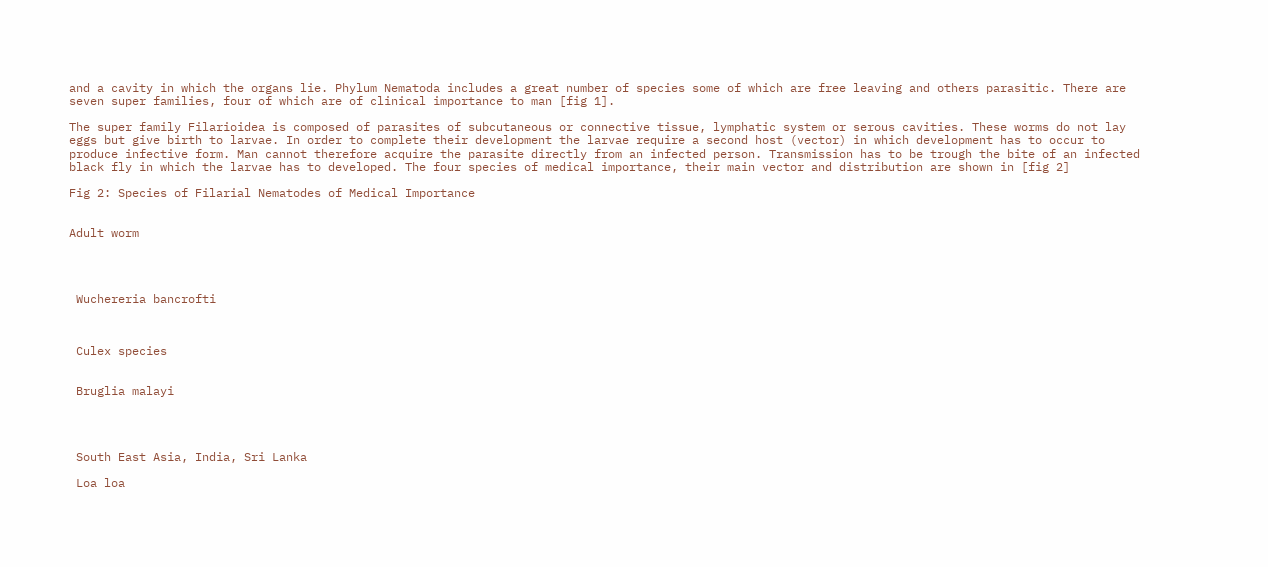and a cavity in which the organs lie. Phylum Nematoda includes a great number of species some of which are free leaving and others parasitic. There are seven super families, four of which are of clinical importance to man [fig 1].

The super family Filarioidea is composed of parasites of subcutaneous or connective tissue, lymphatic system or serous cavities. These worms do not lay eggs but give birth to larvae. In order to complete their development the larvae require a second host (vector) in which development has to occur to produce infective form. Man cannot therefore acquire the parasite directly from an infected person. Transmission has to be trough the bite of an infected black fly in which the larvae has to developed. The four species of medical importance, their main vector and distribution are shown in [fig 2]

Fig 2: Species of Filarial Nematodes of Medical Importance


Adult worm




 Wuchereria bancrofti



 Culex species


 Bruglia malayi




 South East Asia, India, Sri Lanka

 Loa loa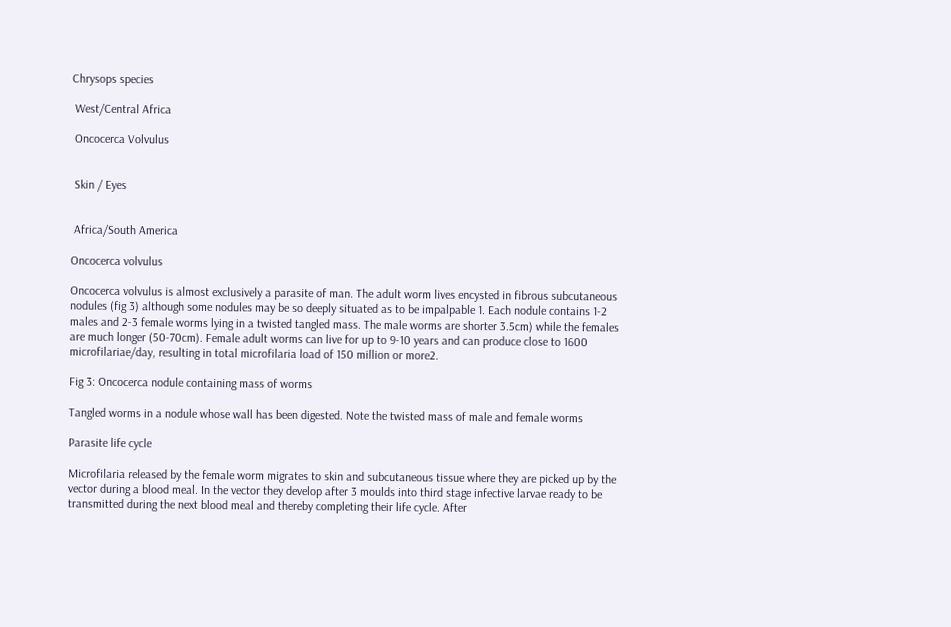Chrysops species

 West/Central Africa

 Oncocerca Volvulus


 Skin / Eyes


 Africa/South America

Oncocerca volvulus

Oncocerca volvulus is almost exclusively a parasite of man. The adult worm lives encysted in fibrous subcutaneous nodules (fig 3) although some nodules may be so deeply situated as to be impalpable 1. Each nodule contains 1-2 males and 2-3 female worms lying in a twisted tangled mass. The male worms are shorter 3.5cm) while the females are much longer (50-70cm). Female adult worms can live for up to 9-10 years and can produce close to 1600 microfilariae/day, resulting in total microfilaria load of 150 million or more2.

Fig 3: Oncocerca nodule containing mass of worms

Tangled worms in a nodule whose wall has been digested. Note the twisted mass of male and female worms

Parasite life cycle

Microfilaria released by the female worm migrates to skin and subcutaneous tissue where they are picked up by the vector during a blood meal. In the vector they develop after 3 moulds into third stage infective larvae ready to be transmitted during the next blood meal and thereby completing their life cycle. After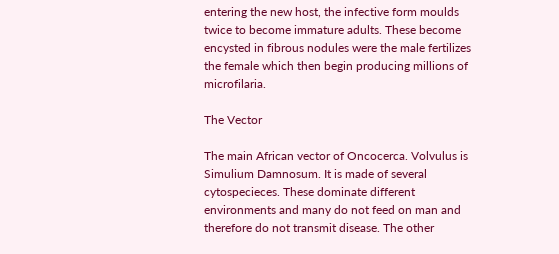entering the new host, the infective form moulds twice to become immature adults. These become encysted in fibrous nodules were the male fertilizes the female which then begin producing millions of microfilaria.

The Vector

The main African vector of Oncocerca. Volvulus is Simulium Damnosum. It is made of several cytospecieces. These dominate different environments and many do not feed on man and therefore do not transmit disease. The other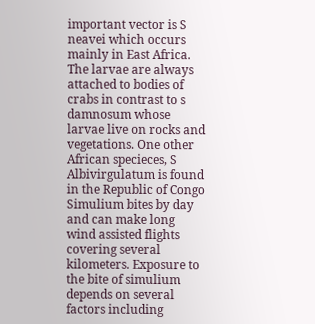important vector is S neavei which occurs mainly in East Africa. The larvae are always attached to bodies of crabs in contrast to s damnosum whose larvae live on rocks and vegetations. One other African specieces, S Albivirgulatum is found in the Republic of Congo Simulium bites by day and can make long wind assisted flights covering several kilometers. Exposure to the bite of simulium depends on several factors including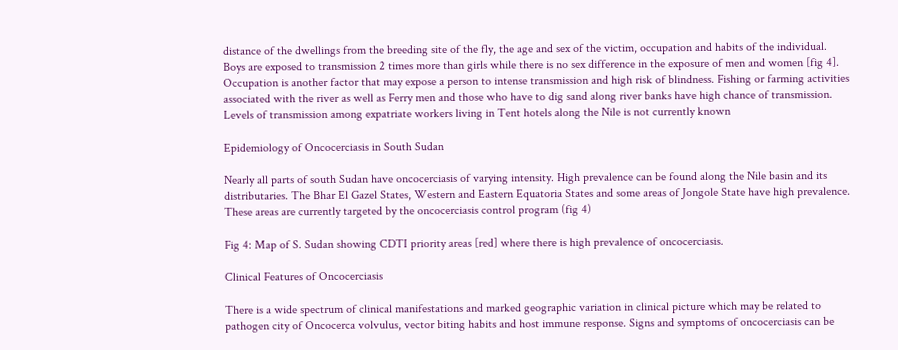distance of the dwellings from the breeding site of the fly, the age and sex of the victim, occupation and habits of the individual. Boys are exposed to transmission 2 times more than girls while there is no sex difference in the exposure of men and women [fig 4]. Occupation is another factor that may expose a person to intense transmission and high risk of blindness. Fishing or farming activities associated with the river as well as Ferry men and those who have to dig sand along river banks have high chance of transmission. Levels of transmission among expatriate workers living in Tent hotels along the Nile is not currently known

Epidemiology of Oncocerciasis in South Sudan

Nearly all parts of south Sudan have oncocerciasis of varying intensity. High prevalence can be found along the Nile basin and its distributaries. The Bhar El Gazel States, Western and Eastern Equatoria States and some areas of Jongole State have high prevalence. These areas are currently targeted by the oncocerciasis control program (fig 4)

Fig 4: Map of S. Sudan showing CDTI priority areas [red] where there is high prevalence of oncocerciasis.

Clinical Features of Oncocerciasis

There is a wide spectrum of clinical manifestations and marked geographic variation in clinical picture which may be related to pathogen city of Oncocerca volvulus, vector biting habits and host immune response. Signs and symptoms of oncocerciasis can be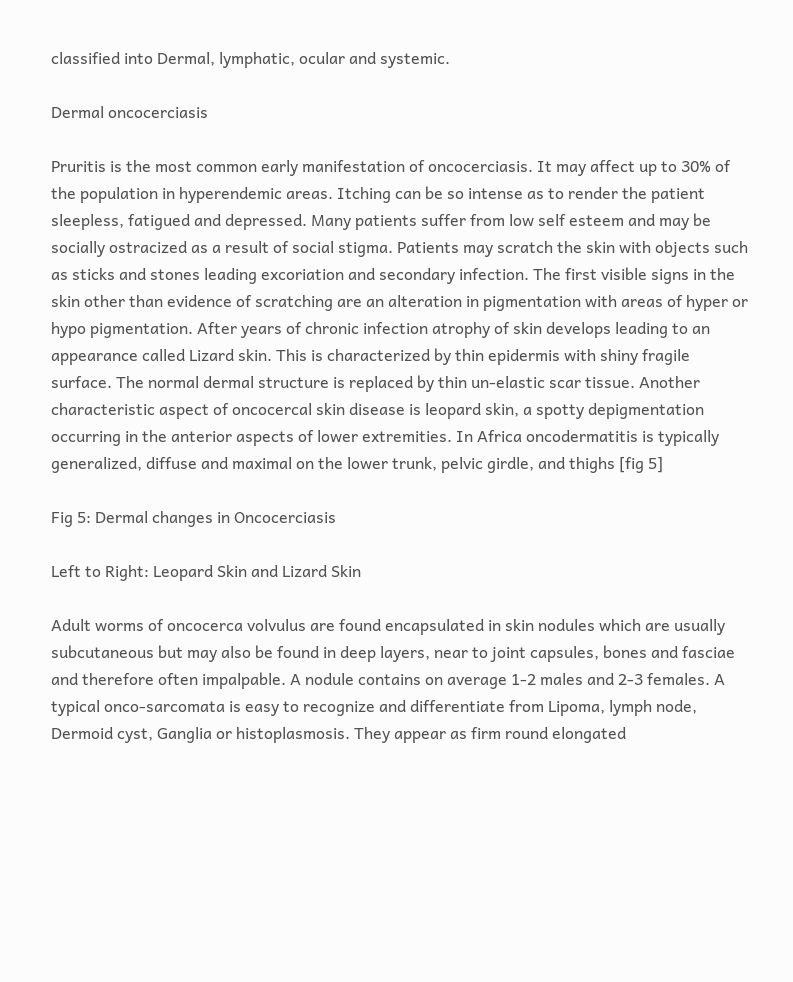classified into Dermal, lymphatic, ocular and systemic.

Dermal oncocerciasis

Pruritis is the most common early manifestation of oncocerciasis. It may affect up to 30% of the population in hyperendemic areas. Itching can be so intense as to render the patient sleepless, fatigued and depressed. Many patients suffer from low self esteem and may be socially ostracized as a result of social stigma. Patients may scratch the skin with objects such as sticks and stones leading excoriation and secondary infection. The first visible signs in the skin other than evidence of scratching are an alteration in pigmentation with areas of hyper or hypo pigmentation. After years of chronic infection atrophy of skin develops leading to an appearance called Lizard skin. This is characterized by thin epidermis with shiny fragile surface. The normal dermal structure is replaced by thin un-elastic scar tissue. Another characteristic aspect of oncocercal skin disease is leopard skin, a spotty depigmentation occurring in the anterior aspects of lower extremities. In Africa oncodermatitis is typically generalized, diffuse and maximal on the lower trunk, pelvic girdle, and thighs [fig 5]

Fig 5: Dermal changes in Oncocerciasis

Left to Right: Leopard Skin and Lizard Skin

Adult worms of oncocerca volvulus are found encapsulated in skin nodules which are usually subcutaneous but may also be found in deep layers, near to joint capsules, bones and fasciae and therefore often impalpable. A nodule contains on average 1-2 males and 2-3 females. A typical onco-sarcomata is easy to recognize and differentiate from Lipoma, lymph node, Dermoid cyst, Ganglia or histoplasmosis. They appear as firm round elongated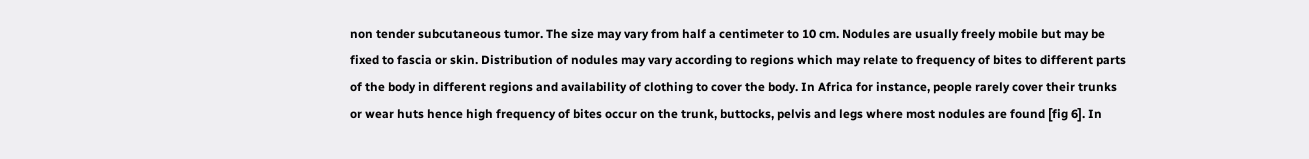non tender subcutaneous tumor. The size may vary from half a centimeter to 10 cm. Nodules are usually freely mobile but may be fixed to fascia or skin. Distribution of nodules may vary according to regions which may relate to frequency of bites to different parts of the body in different regions and availability of clothing to cover the body. In Africa for instance, people rarely cover their trunks or wear huts hence high frequency of bites occur on the trunk, buttocks, pelvis and legs where most nodules are found [fig 6]. In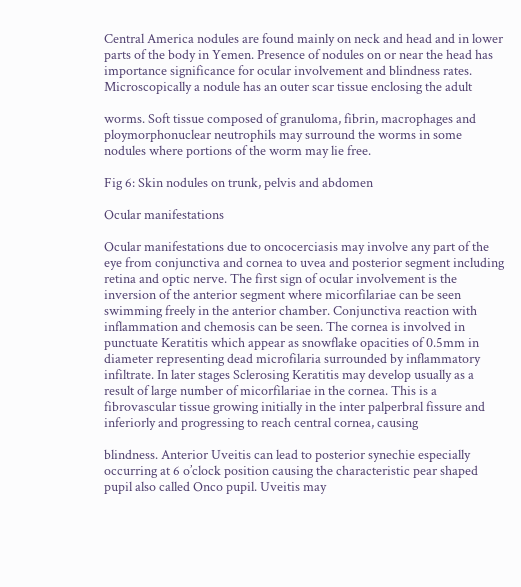Central America nodules are found mainly on neck and head and in lower parts of the body in Yemen. Presence of nodules on or near the head has importance significance for ocular involvement and blindness rates. Microscopically a nodule has an outer scar tissue enclosing the adult

worms. Soft tissue composed of granuloma, fibrin, macrophages and ploymorphonuclear neutrophils may surround the worms in some nodules where portions of the worm may lie free.

Fig 6: Skin nodules on trunk, pelvis and abdomen

Ocular manifestations

Ocular manifestations due to oncocerciasis may involve any part of the eye from conjunctiva and cornea to uvea and posterior segment including retina and optic nerve. The first sign of ocular involvement is the inversion of the anterior segment where micorfilariae can be seen swimming freely in the anterior chamber. Conjunctiva reaction with inflammation and chemosis can be seen. The cornea is involved in punctuate Keratitis which appear as snowflake opacities of 0.5mm in diameter representing dead microfilaria surrounded by inflammatory infiltrate. In later stages Sclerosing Keratitis may develop usually as a result of large number of micorfilariae in the cornea. This is a fibrovascular tissue growing initially in the inter palperbral fissure and inferiorly and progressing to reach central cornea, causing

blindness. Anterior Uveitis can lead to posterior synechie especially occurring at 6 o’clock position causing the characteristic pear shaped pupil also called Onco pupil. Uveitis may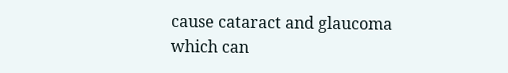cause cataract and glaucoma which can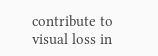contribute to visual loss in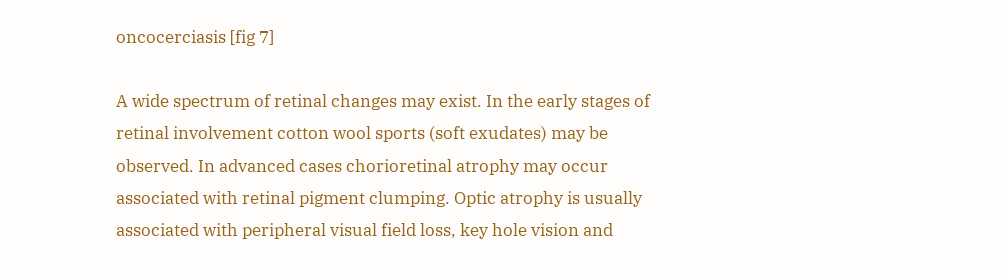oncocerciasis [fig 7]

A wide spectrum of retinal changes may exist. In the early stages of retinal involvement cotton wool sports (soft exudates) may be observed. In advanced cases chorioretinal atrophy may occur associated with retinal pigment clumping. Optic atrophy is usually associated with peripheral visual field loss, key hole vision and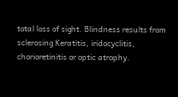total loss of sight. Blindness results from sclerosing Keratitis, iridocyclitis, chorioretinitis or optic atrophy.